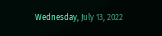Wednesday, July 13, 2022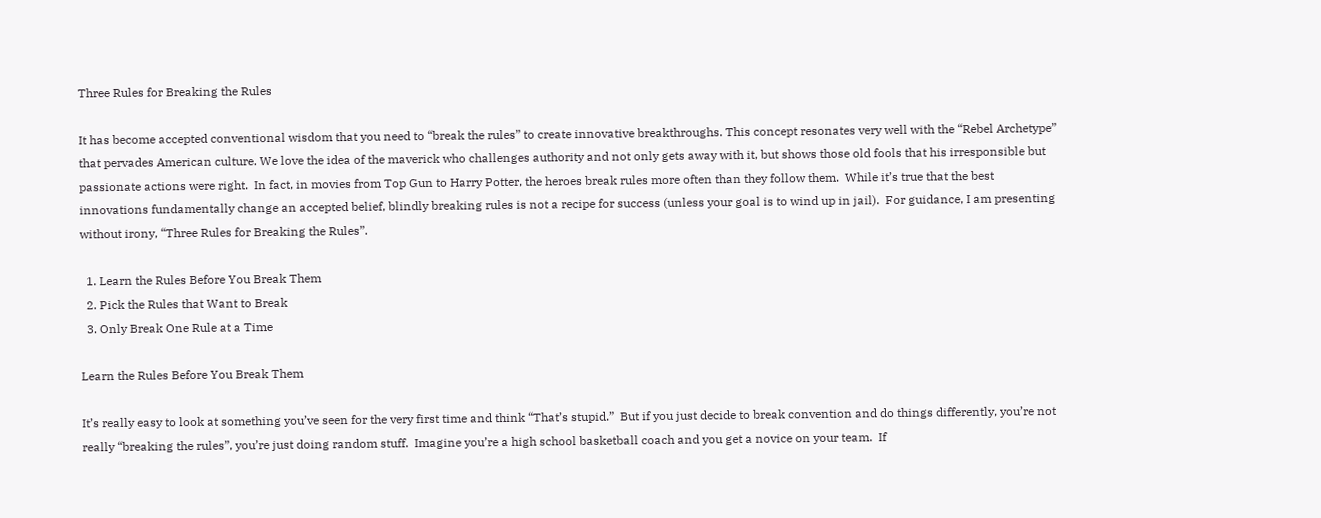Three Rules for Breaking the Rules

It has become accepted conventional wisdom that you need to “break the rules” to create innovative breakthroughs. This concept resonates very well with the “Rebel Archetype” that pervades American culture. We love the idea of the maverick who challenges authority and not only gets away with it, but shows those old fools that his irresponsible but passionate actions were right.  In fact, in movies from Top Gun to Harry Potter, the heroes break rules more often than they follow them.  While it’s true that the best innovations fundamentally change an accepted belief, blindly breaking rules is not a recipe for success (unless your goal is to wind up in jail).  For guidance, I am presenting without irony, “Three Rules for Breaking the Rules”.

  1. Learn the Rules Before You Break Them
  2. Pick the Rules that Want to Break
  3. Only Break One Rule at a Time

Learn the Rules Before You Break Them

It’s really easy to look at something you’ve seen for the very first time and think “That’s stupid.”  But if you just decide to break convention and do things differently, you’re not really “breaking the rules”, you’re just doing random stuff.  Imagine you’re a high school basketball coach and you get a novice on your team.  If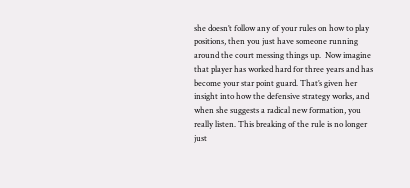she doesn’t follow any of your rules on how to play positions, then you just have someone running around the court messing things up.  Now imagine that player has worked hard for three years and has become your star point guard. That’s given her insight into how the defensive strategy works, and when she suggests a radical new formation, you really listen. This breaking of the rule is no longer just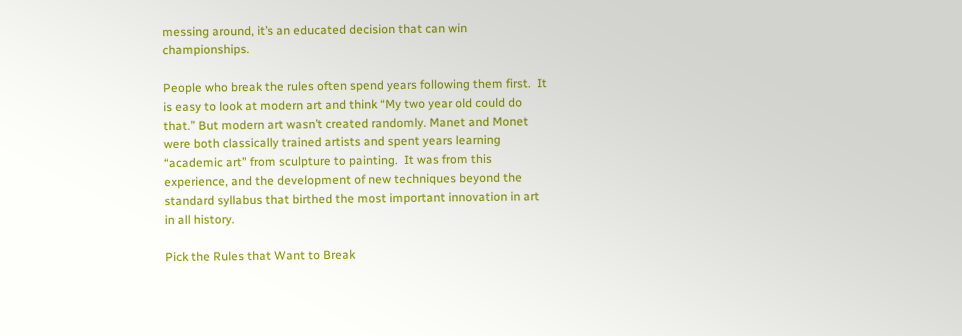messing around, it’s an educated decision that can win championships.

People who break the rules often spend years following them first.  It is easy to look at modern art and think “My two year old could do that.” But modern art wasn’t created randomly. Manet and Monet were both classically trained artists and spent years learning “academic art” from sculpture to painting.  It was from this experience, and the development of new techniques beyond the standard syllabus that birthed the most important innovation in art in all history.

Pick the Rules that Want to Break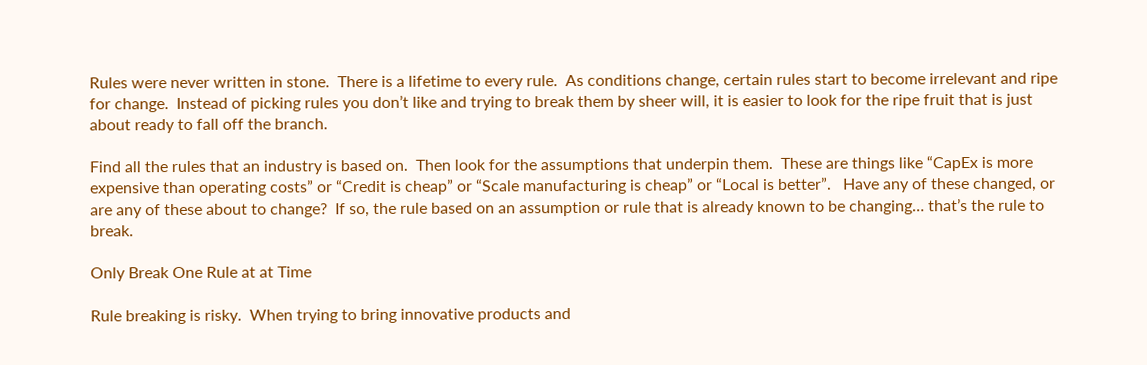Rules were never written in stone.  There is a lifetime to every rule.  As conditions change, certain rules start to become irrelevant and ripe for change.  Instead of picking rules you don’t like and trying to break them by sheer will, it is easier to look for the ripe fruit that is just about ready to fall off the branch.

Find all the rules that an industry is based on.  Then look for the assumptions that underpin them.  These are things like “CapEx is more expensive than operating costs” or “Credit is cheap” or “Scale manufacturing is cheap” or “Local is better”.   Have any of these changed, or are any of these about to change?  If so, the rule based on an assumption or rule that is already known to be changing… that’s the rule to break.

Only Break One Rule at at Time

Rule breaking is risky.  When trying to bring innovative products and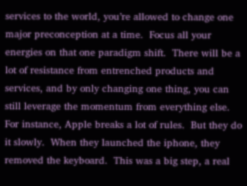services to the world, you’re allowed to change one major preconception at a time.  Focus all your energies on that one paradigm shift.  There will be a lot of resistance from entrenched products and services, and by only changing one thing, you can still leverage the momentum from everything else.  For instance, Apple breaks a lot of rules.  But they do it slowly.  When they launched the iphone, they removed the keyboard.  This was a big step, a real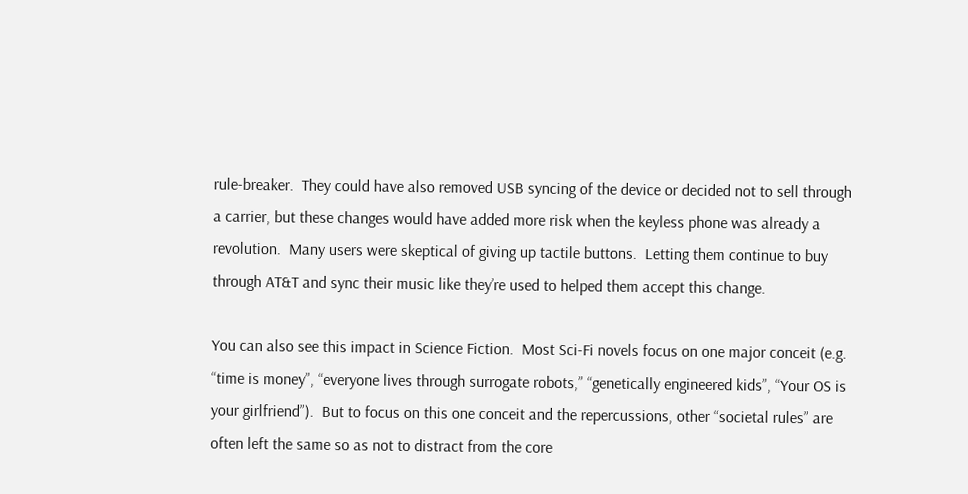rule-breaker.  They could have also removed USB syncing of the device or decided not to sell through a carrier, but these changes would have added more risk when the keyless phone was already a revolution.  Many users were skeptical of giving up tactile buttons.  Letting them continue to buy through AT&T and sync their music like they’re used to helped them accept this change.

You can also see this impact in Science Fiction.  Most Sci-Fi novels focus on one major conceit (e.g.  “time is money”, “everyone lives through surrogate robots,” “genetically engineered kids”, “Your OS is your girlfriend”).  But to focus on this one conceit and the repercussions, other “societal rules” are often left the same so as not to distract from the core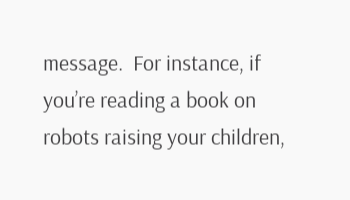message.  For instance, if you’re reading a book on robots raising your children,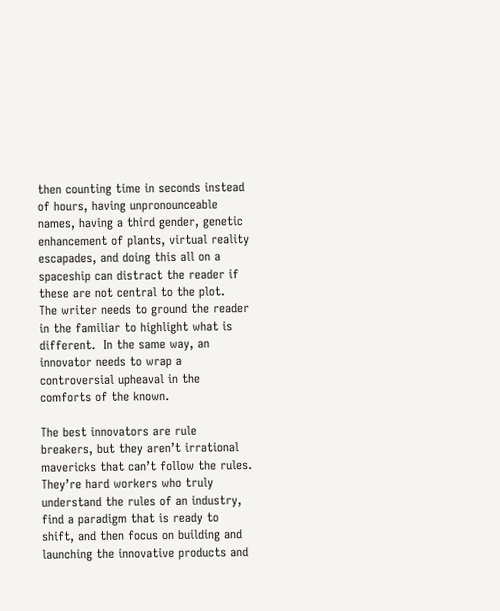then counting time in seconds instead of hours, having unpronounceable names, having a third gender, genetic enhancement of plants, virtual reality escapades, and doing this all on a spaceship can distract the reader if these are not central to the plot.  The writer needs to ground the reader in the familiar to highlight what is different.  In the same way, an innovator needs to wrap a controversial upheaval in the comforts of the known.

The best innovators are rule breakers, but they aren’t irrational mavericks that can’t follow the rules.  They’re hard workers who truly understand the rules of an industry, find a paradigm that is ready to shift, and then focus on building and launching the innovative products and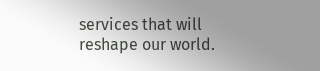services that will reshape our world.